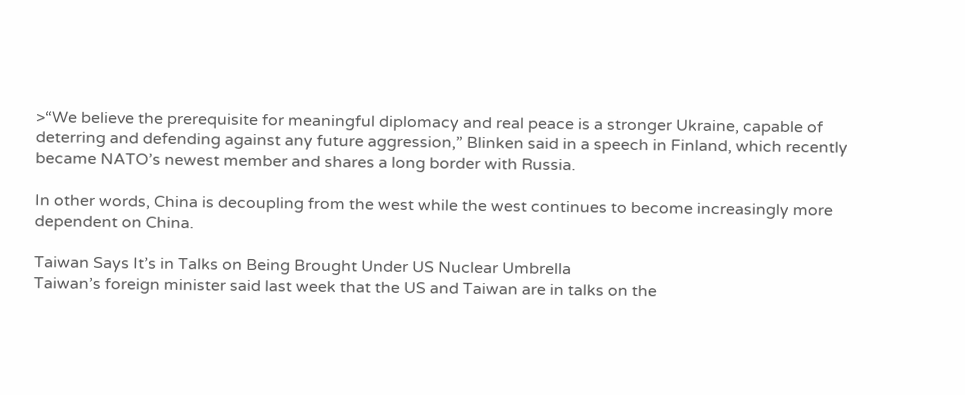>“We believe the prerequisite for meaningful diplomacy and real peace is a stronger Ukraine, capable of deterring and defending against any future aggression,” Blinken said in a speech in Finland, which recently became NATO’s newest member and shares a long border with Russia.

In other words, China is decoupling from the west while the west continues to become increasingly more dependent on China.

Taiwan Says It’s in Talks on Being Brought Under US Nuclear Umbrella
Taiwan’s foreign minister said last week that the US and Taiwan are in talks on the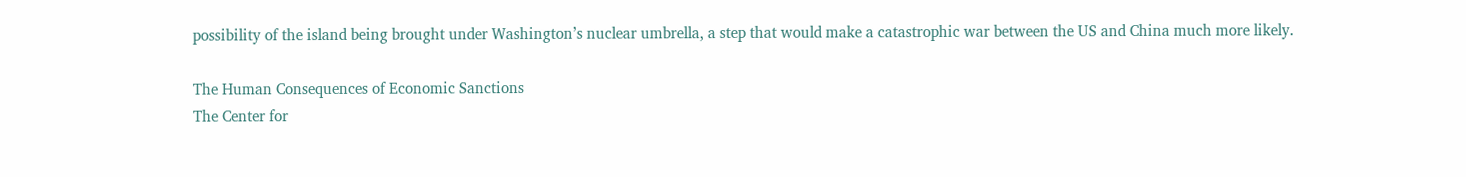possibility of the island being brought under Washington’s nuclear umbrella, a step that would make a catastrophic war between the US and China much more likely.

The Human Consequences of Economic Sanctions
The Center for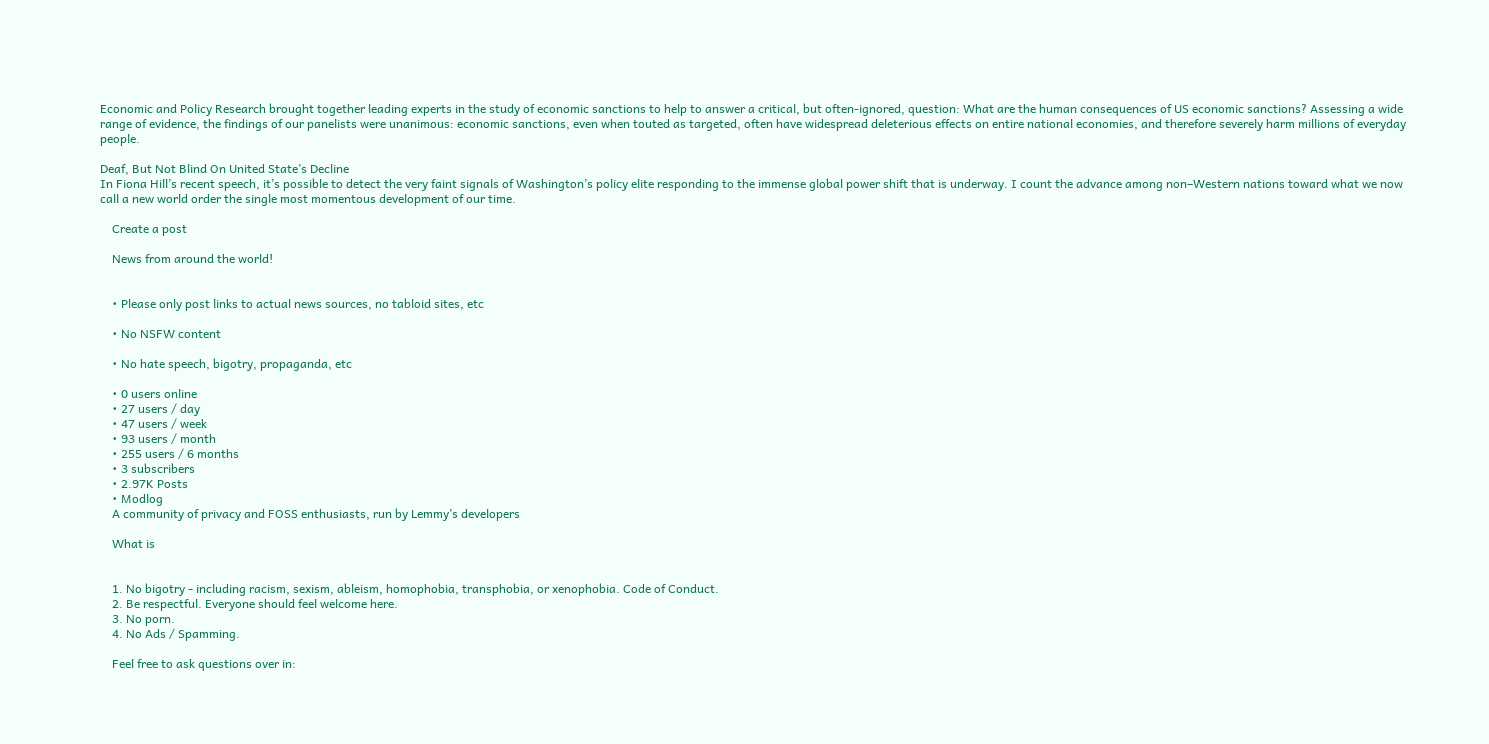Economic and Policy Research brought together leading experts in the study of economic sanctions to help to answer a critical, but often-ignored, question: What are the human consequences of US economic sanctions? Assessing a wide range of evidence, the findings of our panelists were unanimous: economic sanctions, even when touted as targeted, often have widespread deleterious effects on entire national economies, and therefore severely harm millions of everyday people.

Deaf, But Not Blind On United State’s Decline
In Fiona Hill’s recent speech, it’s possible to detect the very faint signals of Washington’s policy elite responding to the immense global power shift that is underway. I count the advance among non–Western nations toward what we now call a new world order the single most momentous development of our time.

    Create a post

    News from around the world!


    • Please only post links to actual news sources, no tabloid sites, etc

    • No NSFW content

    • No hate speech, bigotry, propaganda, etc

    • 0 users online
    • 27 users / day
    • 47 users / week
    • 93 users / month
    • 255 users / 6 months
    • 3 subscribers
    • 2.97K Posts
    • Modlog
    A community of privacy and FOSS enthusiasts, run by Lemmy’s developers

    What is


    1. No bigotry - including racism, sexism, ableism, homophobia, transphobia, or xenophobia. Code of Conduct.
    2. Be respectful. Everyone should feel welcome here.
    3. No porn.
    4. No Ads / Spamming.

    Feel free to ask questions over in: